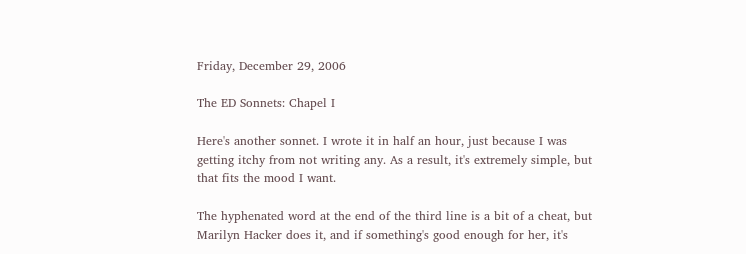Friday, December 29, 2006

The ED Sonnets: Chapel I

Here's another sonnet. I wrote it in half an hour, just because I was getting itchy from not writing any. As a result, it's extremely simple, but that fits the mood I want.

The hyphenated word at the end of the third line is a bit of a cheat, but Marilyn Hacker does it, and if something's good enough for her, it's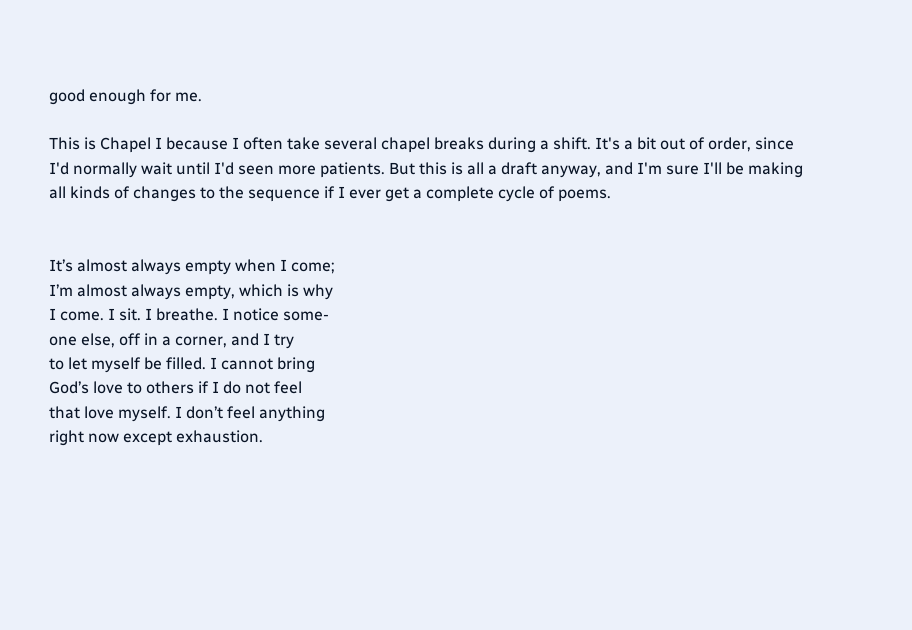good enough for me.

This is Chapel I because I often take several chapel breaks during a shift. It's a bit out of order, since I'd normally wait until I'd seen more patients. But this is all a draft anyway, and I'm sure I'll be making all kinds of changes to the sequence if I ever get a complete cycle of poems.


It’s almost always empty when I come;
I’m almost always empty, which is why
I come. I sit. I breathe. I notice some-
one else, off in a corner, and I try
to let myself be filled. I cannot bring
God’s love to others if I do not feel
that love myself. I don’t feel anything
right now except exhaustion.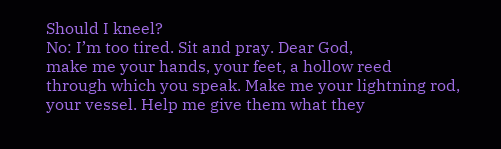Should I kneel?
No: I’m too tired. Sit and pray. Dear God,
make me your hands, your feet, a hollow reed
through which you speak. Make me your lightning rod,
your vessel. Help me give them what they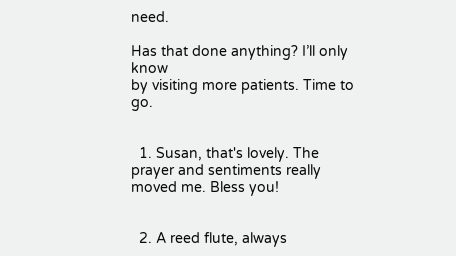need.

Has that done anything? I’ll only know
by visiting more patients. Time to go.


  1. Susan, that's lovely. The prayer and sentiments really moved me. Bless you!


  2. A reed flute, always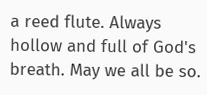a reed flute. Always hollow and full of God's breath. May we all be so.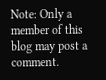Note: Only a member of this blog may post a comment.